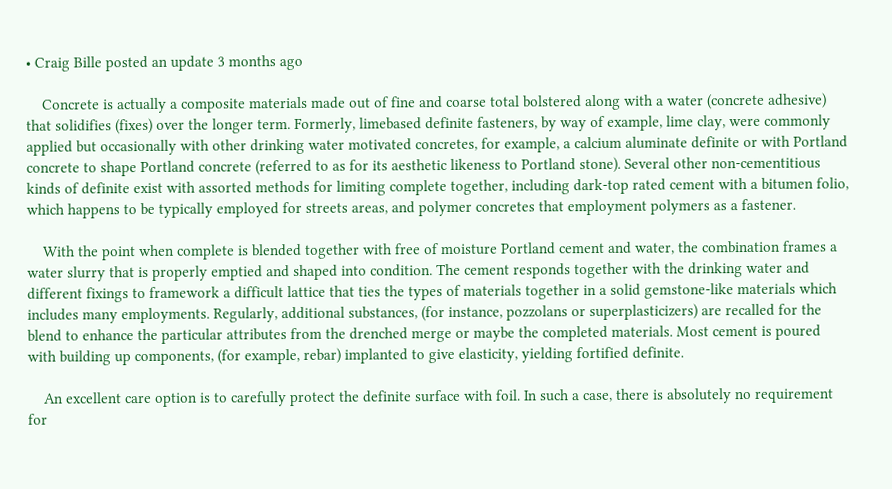• Craig Bille posted an update 3 months ago

    Concrete is actually a composite materials made out of fine and coarse total bolstered along with a water (concrete adhesive) that solidifies (fixes) over the longer term. Formerly, limebased definite fasteners, by way of example, lime clay, were commonly applied but occasionally with other drinking water motivated concretes, for example, a calcium aluminate definite or with Portland concrete to shape Portland concrete (referred to as for its aesthetic likeness to Portland stone). Several other non-cementitious kinds of definite exist with assorted methods for limiting complete together, including dark-top rated cement with a bitumen folio, which happens to be typically employed for streets areas, and polymer concretes that employment polymers as a fastener.

    With the point when complete is blended together with free of moisture Portland cement and water, the combination frames a water slurry that is properly emptied and shaped into condition. The cement responds together with the drinking water and different fixings to framework a difficult lattice that ties the types of materials together in a solid gemstone-like materials which includes many employments. Regularly, additional substances, (for instance, pozzolans or superplasticizers) are recalled for the blend to enhance the particular attributes from the drenched merge or maybe the completed materials. Most cement is poured with building up components, (for example, rebar) implanted to give elasticity, yielding fortified definite.

    An excellent care option is to carefully protect the definite surface with foil. In such a case, there is absolutely no requirement for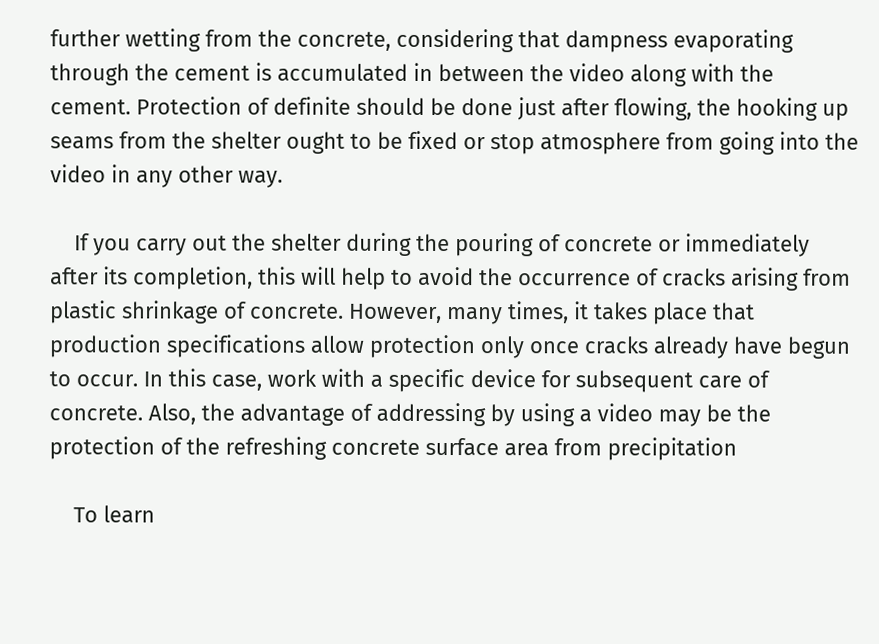further wetting from the concrete, considering that dampness evaporating through the cement is accumulated in between the video along with the cement. Protection of definite should be done just after flowing, the hooking up seams from the shelter ought to be fixed or stop atmosphere from going into the video in any other way.

    If you carry out the shelter during the pouring of concrete or immediately after its completion, this will help to avoid the occurrence of cracks arising from plastic shrinkage of concrete. However, many times, it takes place that production specifications allow protection only once cracks already have begun to occur. In this case, work with a specific device for subsequent care of concrete. Also, the advantage of addressing by using a video may be the protection of the refreshing concrete surface area from precipitation

    To learn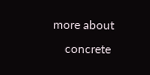more about
    concrete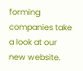forming companies take a look at our new website.